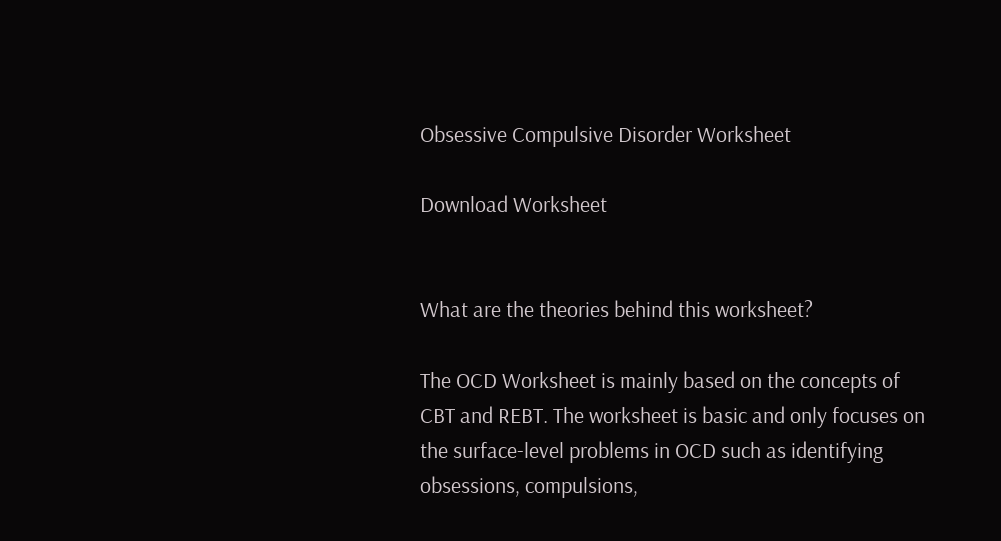Obsessive Compulsive Disorder Worksheet

Download Worksheet


What are the theories behind this worksheet?

The OCD Worksheet is mainly based on the concepts of CBT and REBT. The worksheet is basic and only focuses on the surface-level problems in OCD such as identifying obsessions, compulsions,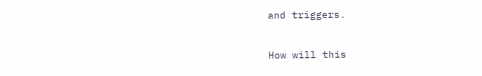and triggers.

How will this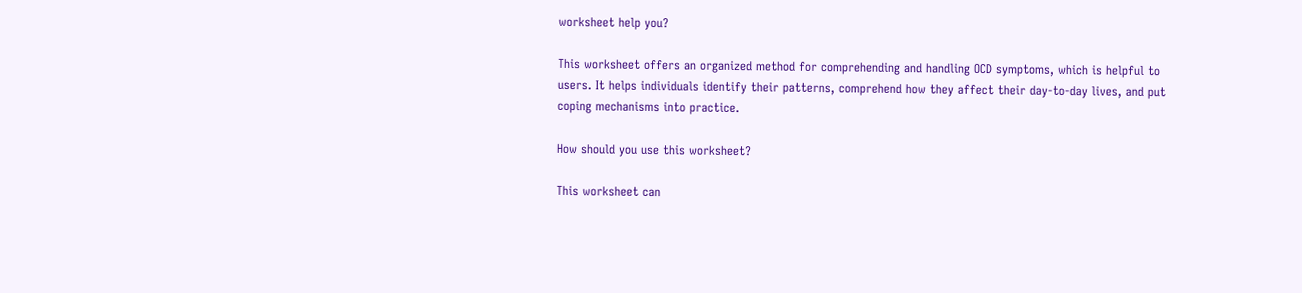worksheet help you?

This worksheet offers an organized method for comprehending and handling OCD symptoms, which is helpful to users. It helps individuals identify their patterns, comprehend how they affect their day-to-day lives, and put coping mechanisms into practice.

How should you use this worksheet?

This worksheet can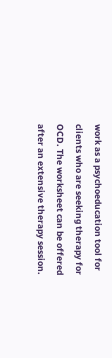work as a psychoeducation tool for clients who are seeking therapy for OCD. The worksheet can be offered after an extensive therapy session.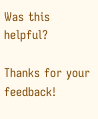Was this helpful?

Thanks for your feedback!